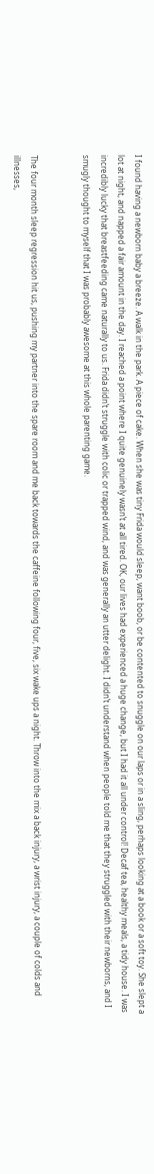I found having a newborn baby a breeze. A walk in the park. A piece of cake. When she was tiny Frida would sleep, want boob, or be contented to snuggle on our laps or in a sling, perhaps looking at a book or a soft toy. She slept a lot at night, and napped a fair amount in the day. I reached a point where I quite genuinely wasn’t at all tired. OK, our lives had experienced a huge change, but I had it all under control! Decaf tea, healthy meals, a tidy house. I was incredibly lucky that breastfeeding came naturally to us. Frida didn’t struggle with colic or trapped wind, and was generally an utter delight. I didn’t understand when people told me that they struggled with their newborns, and I smugly thought to myself that I was probably awesome at this whole parenting game.


The four month sleep regression hit us, pushing my partner into the spare room and me back towards the caffeine following four, five, six wake ups a night. Throw into the mix a back injury, a wrist injury, a couple of colds and illnesses,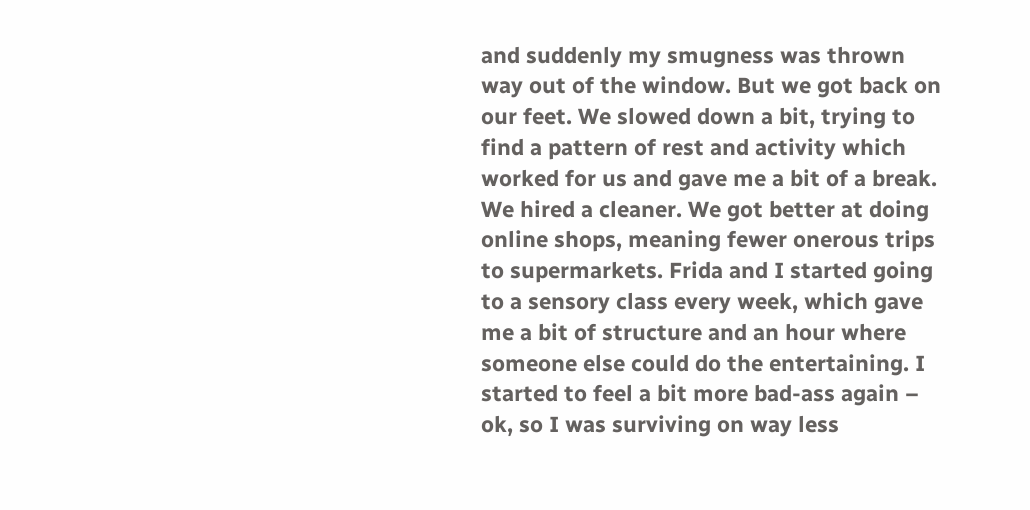and suddenly my smugness was thrown way out of the window. But we got back on our feet. We slowed down a bit, trying to find a pattern of rest and activity which worked for us and gave me a bit of a break. We hired a cleaner. We got better at doing online shops, meaning fewer onerous trips to supermarkets. Frida and I started going to a sensory class every week, which gave me a bit of structure and an hour where someone else could do the entertaining. I started to feel a bit more bad-ass again – ok, so I was surviving on way less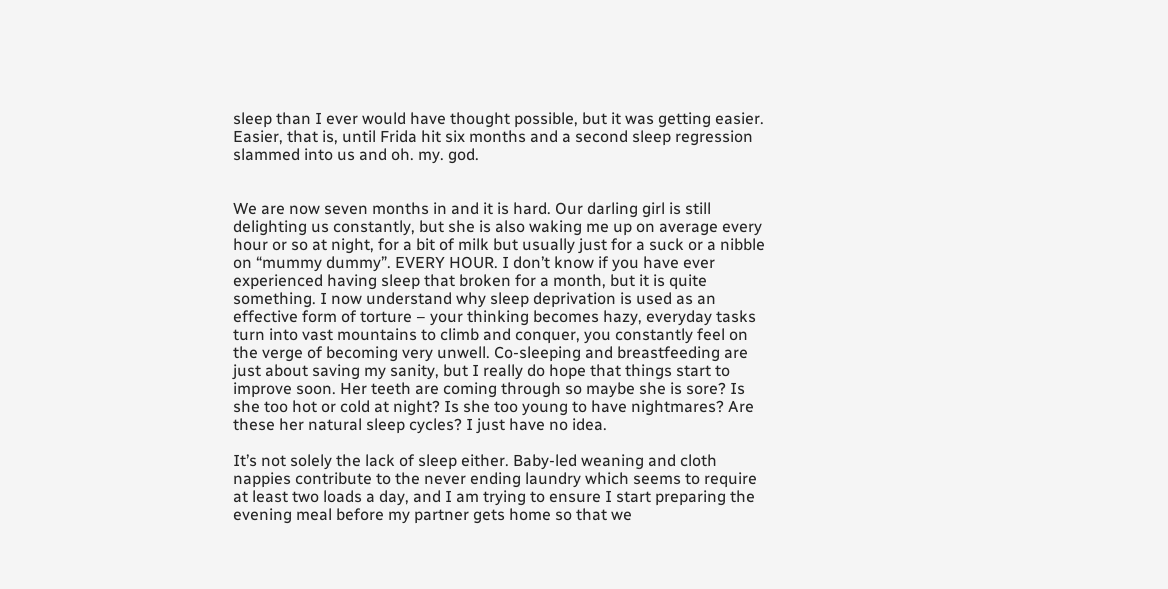sleep than I ever would have thought possible, but it was getting easier. Easier, that is, until Frida hit six months and a second sleep regression slammed into us and oh. my. god.


We are now seven months in and it is hard. Our darling girl is still delighting us constantly, but she is also waking me up on average every hour or so at night, for a bit of milk but usually just for a suck or a nibble on “mummy dummy”. EVERY HOUR. I don’t know if you have ever experienced having sleep that broken for a month, but it is quite something. I now understand why sleep deprivation is used as an effective form of torture – your thinking becomes hazy, everyday tasks turn into vast mountains to climb and conquer, you constantly feel on the verge of becoming very unwell. Co-sleeping and breastfeeding are just about saving my sanity, but I really do hope that things start to improve soon. Her teeth are coming through so maybe she is sore? Is she too hot or cold at night? Is she too young to have nightmares? Are these her natural sleep cycles? I just have no idea.

It’s not solely the lack of sleep either. Baby-led weaning and cloth nappies contribute to the never ending laundry which seems to require at least two loads a day, and I am trying to ensure I start preparing the evening meal before my partner gets home so that we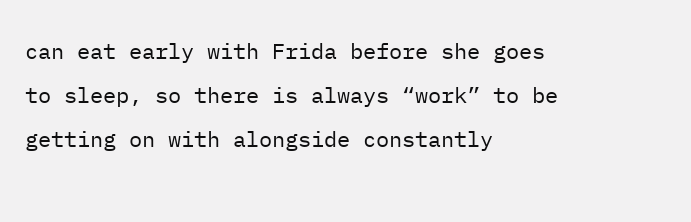can eat early with Frida before she goes to sleep, so there is always “work” to be getting on with alongside constantly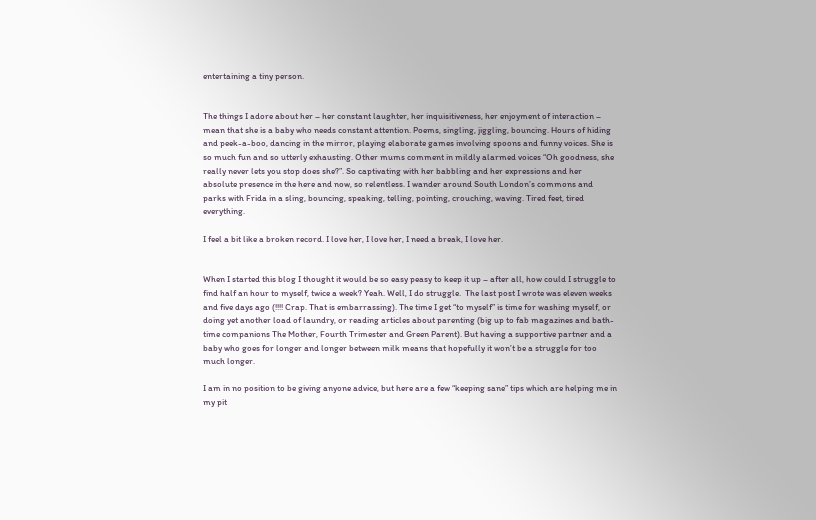entertaining a tiny person.


The things I adore about her – her constant laughter, her inquisitiveness, her enjoyment of interaction – mean that she is a baby who needs constant attention. Poems, singling, jiggling, bouncing. Hours of hiding and peek-a-boo, dancing in the mirror, playing elaborate games involving spoons and funny voices. She is so much fun and so utterly exhausting. Other mums comment in mildly alarmed voices “Oh goodness, she really never lets you stop does she?”. So captivating with her babbling and her expressions and her absolute presence in the here and now, so relentless. I wander around South London’s commons and parks with Frida in a sling, bouncing, speaking, telling, pointing, crouching, waving. Tired feet, tired everything.

I feel a bit like a broken record. I love her, I love her, I need a break, I love her.


When I started this blog I thought it would be so easy peasy to keep it up – after all, how could I struggle to find half an hour to myself, twice a week? Yeah. Well, I do struggle.  The last post I wrote was eleven weeks and five days ago (!!!! Crap. That is embarrassing). The time I get “to myself” is time for washing myself, or doing yet another load of laundry, or reading articles about parenting (big up to fab magazines and bath-time companions The Mother, Fourth Trimester and Green Parent). But having a supportive partner and a baby who goes for longer and longer between milk means that hopefully it won’t be a struggle for too much longer.

I am in no position to be giving anyone advice, but here are a few “keeping sane” tips which are helping me in my pit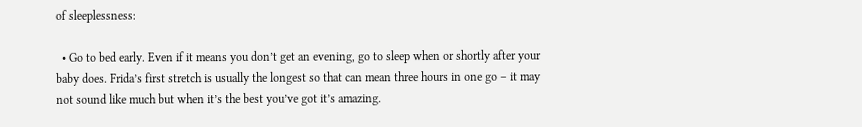of sleeplessness:

  • Go to bed early. Even if it means you don’t get an evening, go to sleep when or shortly after your baby does. Frida’s first stretch is usually the longest so that can mean three hours in one go – it may not sound like much but when it’s the best you’ve got it’s amazing.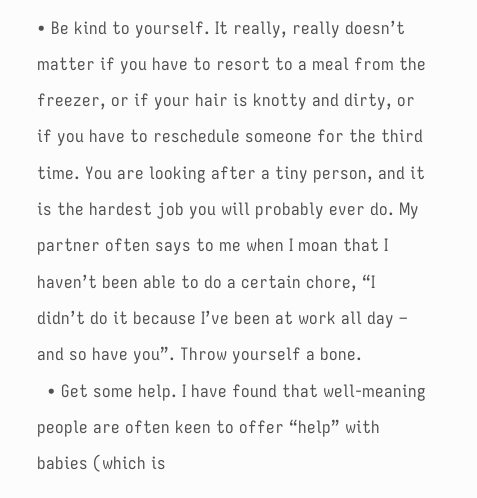• Be kind to yourself. It really, really doesn’t matter if you have to resort to a meal from the freezer, or if your hair is knotty and dirty, or if you have to reschedule someone for the third time. You are looking after a tiny person, and it is the hardest job you will probably ever do. My partner often says to me when I moan that I haven’t been able to do a certain chore, “I didn’t do it because I’ve been at work all day – and so have you”. Throw yourself a bone.
  • Get some help. I have found that well-meaning people are often keen to offer “help” with babies (which is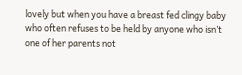lovely but when you have a breast fed clingy baby who often refuses to be held by anyone who isn’t one of her parents not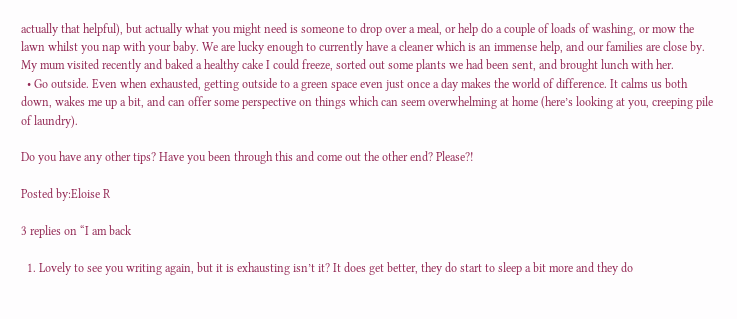actually that helpful), but actually what you might need is someone to drop over a meal, or help do a couple of loads of washing, or mow the lawn whilst you nap with your baby. We are lucky enough to currently have a cleaner which is an immense help, and our families are close by. My mum visited recently and baked a healthy cake I could freeze, sorted out some plants we had been sent, and brought lunch with her.
  • Go outside. Even when exhausted, getting outside to a green space even just once a day makes the world of difference. It calms us both down, wakes me up a bit, and can offer some perspective on things which can seem overwhelming at home (here’s looking at you, creeping pile of laundry).

Do you have any other tips? Have you been through this and come out the other end? Please?!

Posted by:Eloise R

3 replies on “I am back

  1. Lovely to see you writing again, but it is exhausting isn’t it? It does get better, they do start to sleep a bit more and they do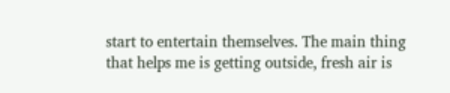start to entertain themselves. The main thing that helps me is getting outside, fresh air is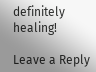definitely healing!

Leave a Reply